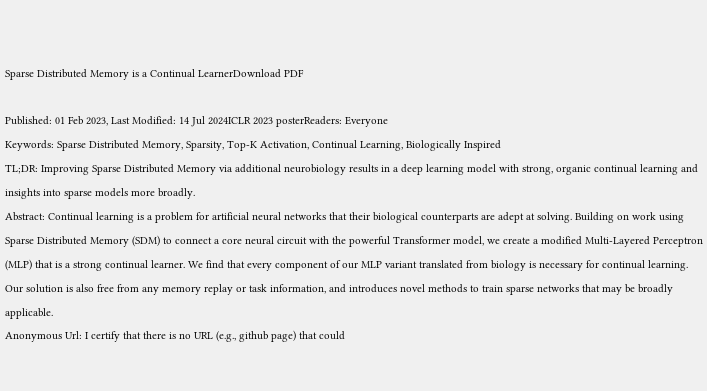Sparse Distributed Memory is a Continual LearnerDownload PDF

Published: 01 Feb 2023, Last Modified: 14 Jul 2024ICLR 2023 posterReaders: Everyone
Keywords: Sparse Distributed Memory, Sparsity, Top-K Activation, Continual Learning, Biologically Inspired
TL;DR: Improving Sparse Distributed Memory via additional neurobiology results in a deep learning model with strong, organic continual learning and insights into sparse models more broadly.
Abstract: Continual learning is a problem for artificial neural networks that their biological counterparts are adept at solving. Building on work using Sparse Distributed Memory (SDM) to connect a core neural circuit with the powerful Transformer model, we create a modified Multi-Layered Perceptron (MLP) that is a strong continual learner. We find that every component of our MLP variant translated from biology is necessary for continual learning. Our solution is also free from any memory replay or task information, and introduces novel methods to train sparse networks that may be broadly applicable.
Anonymous Url: I certify that there is no URL (e.g., github page) that could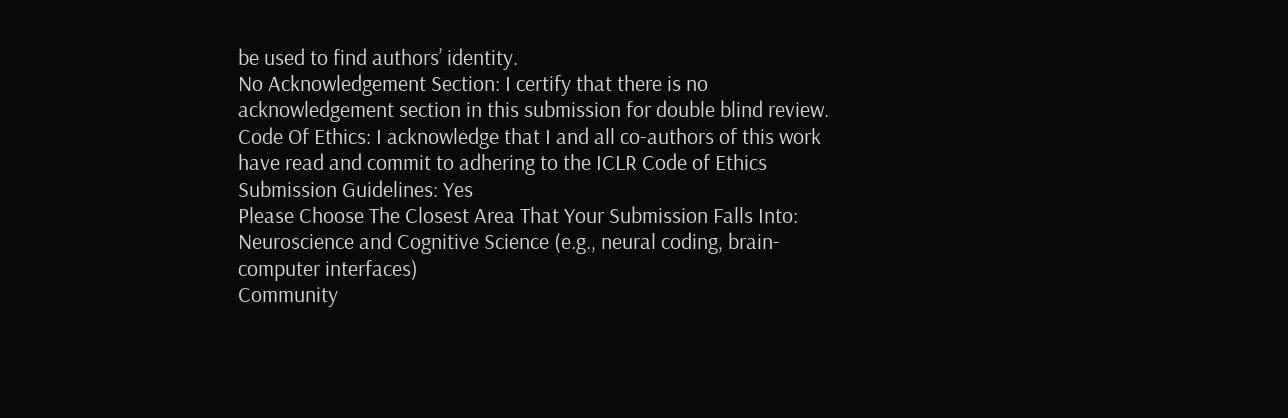be used to find authors’ identity.
No Acknowledgement Section: I certify that there is no acknowledgement section in this submission for double blind review.
Code Of Ethics: I acknowledge that I and all co-authors of this work have read and commit to adhering to the ICLR Code of Ethics
Submission Guidelines: Yes
Please Choose The Closest Area That Your Submission Falls Into: Neuroscience and Cognitive Science (e.g., neural coding, brain-computer interfaces)
Community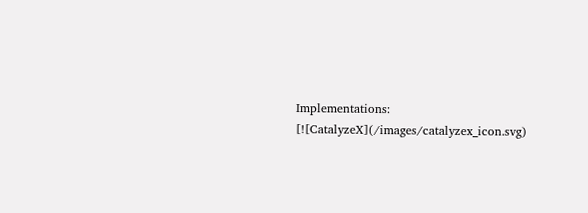Implementations: [![CatalyzeX](/images/catalyzex_icon.svg)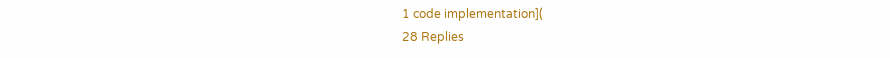1 code implementation](
28 Replies